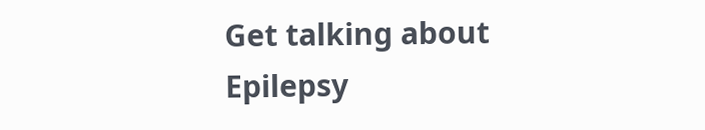Get talking about Epilepsy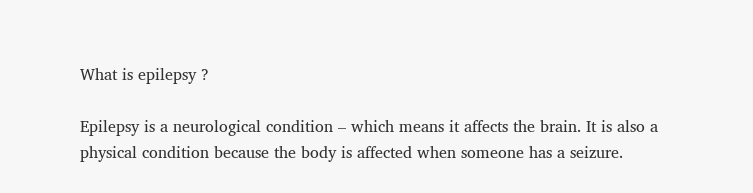What is epilepsy ?

Epilepsy is a neurological condition – which means it affects the brain. It is also a physical condition because the body is affected when someone has a seizure.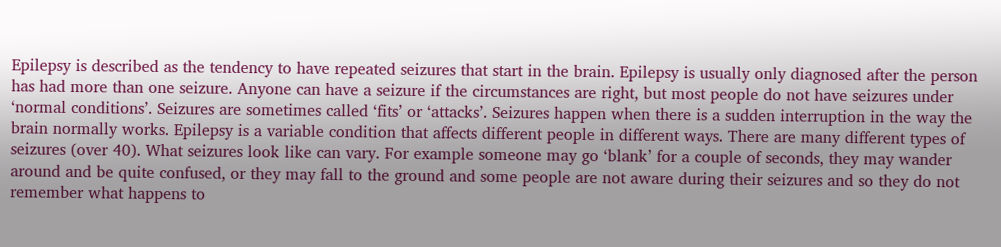Epilepsy is described as the tendency to have repeated seizures that start in the brain. Epilepsy is usually only diagnosed after the person has had more than one seizure. Anyone can have a seizure if the circumstances are right, but most people do not have seizures under ‘normal conditions’. Seizures are sometimes called ‘fits’ or ‘attacks’. Seizures happen when there is a sudden interruption in the way the brain normally works. Epilepsy is a variable condition that affects different people in different ways. There are many different types of seizures (over 40). What seizures look like can vary. For example someone may go ‘blank’ for a couple of seconds, they may wander around and be quite confused, or they may fall to the ground and some people are not aware during their seizures and so they do not remember what happens to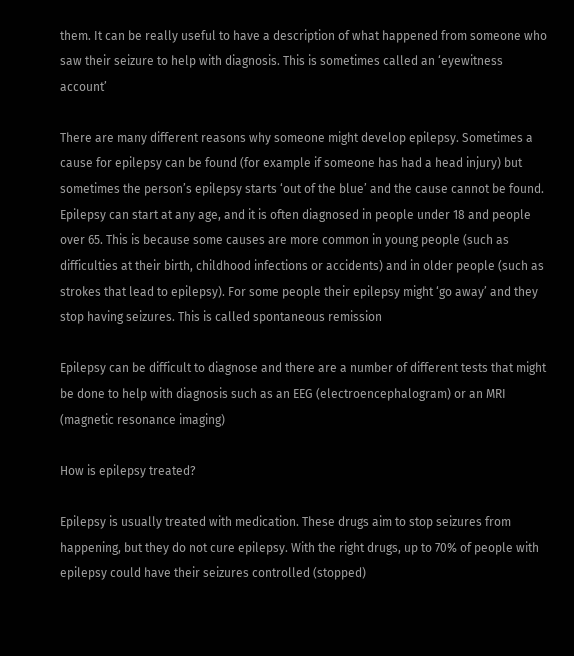them. It can be really useful to have a description of what happened from someone who saw their seizure to help with diagnosis. This is sometimes called an ‘eyewitness account’

There are many different reasons why someone might develop epilepsy. Sometimes a cause for epilepsy can be found (for example if someone has had a head injury) but sometimes the person’s epilepsy starts ‘out of the blue’ and the cause cannot be found. Epilepsy can start at any age, and it is often diagnosed in people under 18 and people over 65. This is because some causes are more common in young people (such as difficulties at their birth, childhood infections or accidents) and in older people (such as strokes that lead to epilepsy). For some people their epilepsy might ‘go away’ and they stop having seizures. This is called spontaneous remission

Epilepsy can be difficult to diagnose and there are a number of different tests that might be done to help with diagnosis such as an EEG (electroencephalogram) or an MRI (magnetic resonance imaging)

How is epilepsy treated?

Epilepsy is usually treated with medication. These drugs aim to stop seizures from happening, but they do not cure epilepsy. With the right drugs, up to 70% of people with epilepsy could have their seizures controlled (stopped)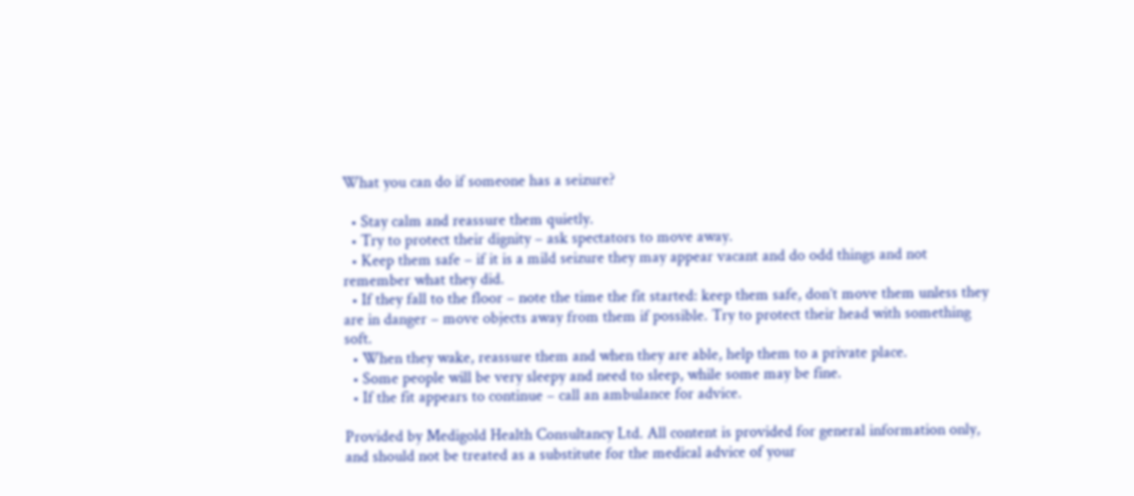What you can do if someone has a seizure?

  • Stay calm and reassure them quietly.
  • Try to protect their dignity – ask spectators to move away.
  • Keep them safe – if it is a mild seizure they may appear vacant and do odd things and not remember what they did.
  • If they fall to the floor – note the time the fit started: keep them safe, don’t move them unless they are in danger – move objects away from them if possible. Try to protect their head with something soft.
  • When they wake, reassure them and when they are able, help them to a private place.
  • Some people will be very sleepy and need to sleep, while some may be fine.
  • If the fit appears to continue – call an ambulance for advice.

Provided by Medigold Health Consultancy Ltd. All content is provided for general information only, and should not be treated as a substitute for the medical advice of your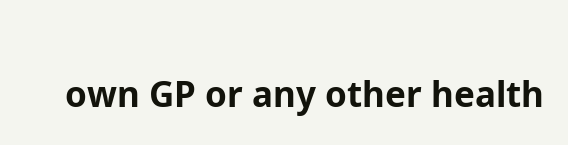own GP or any other health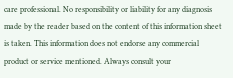care professional. No responsibility or liability for any diagnosis made by the reader based on the content of this information sheet is taken. This information does not endorse any commercial product or service mentioned. Always consult your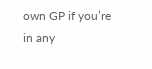own GP if you’re in any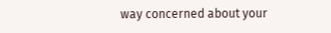way concerned about your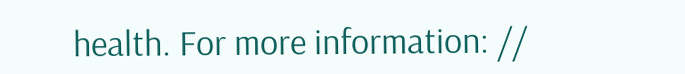health. For more information: //